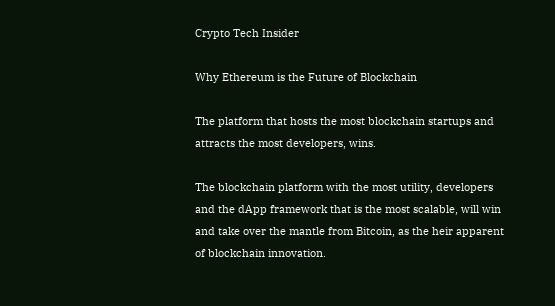Crypto Tech Insider

Why Ethereum is the Future of Blockchain

The platform that hosts the most blockchain startups and attracts the most developers, wins.

The blockchain platform with the most utility, developers and the dApp framework that is the most scalable, will win and take over the mantle from Bitcoin, as the heir apparent of blockchain innovation.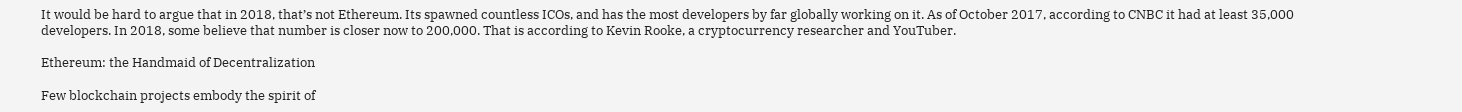It would be hard to argue that in 2018, that’s not Ethereum. Its spawned countless ICOs, and has the most developers by far globally working on it. As of October 2017, according to CNBC it had at least 35,000 developers. In 2018, some believe that number is closer now to 200,000. That is according to Kevin Rooke, a cryptocurrency researcher and YouTuber.

Ethereum: the Handmaid of Decentralization

Few blockchain projects embody the spirit of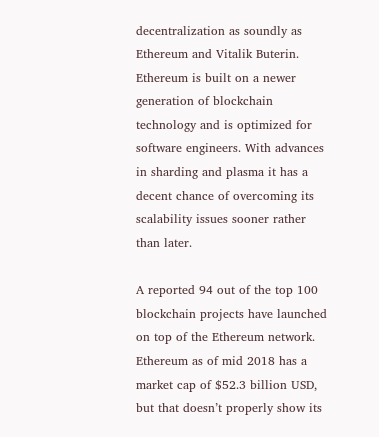decentralization as soundly as Ethereum and Vitalik Buterin. Ethereum is built on a newer generation of blockchain technology and is optimized for software engineers. With advances in sharding and plasma it has a decent chance of overcoming its scalability issues sooner rather than later.

A reported 94 out of the top 100 blockchain projects have launched on top of the Ethereum network. Ethereum as of mid 2018 has a market cap of $52.3 billion USD, but that doesn’t properly show its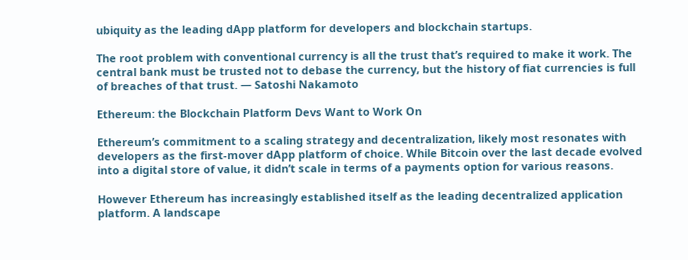ubiquity as the leading dApp platform for developers and blockchain startups.

The root problem with conventional currency is all the trust that’s required to make it work. The central bank must be trusted not to debase the currency, but the history of fiat currencies is full of breaches of that trust. — Satoshi Nakamoto

Ethereum: the Blockchain Platform Devs Want to Work On

Ethereum’s commitment to a scaling strategy and decentralization, likely most resonates with developers as the first-mover dApp platform of choice. While Bitcoin over the last decade evolved into a digital store of value, it didn’t scale in terms of a payments option for various reasons.

However Ethereum has increasingly established itself as the leading decentralized application platform. A landscape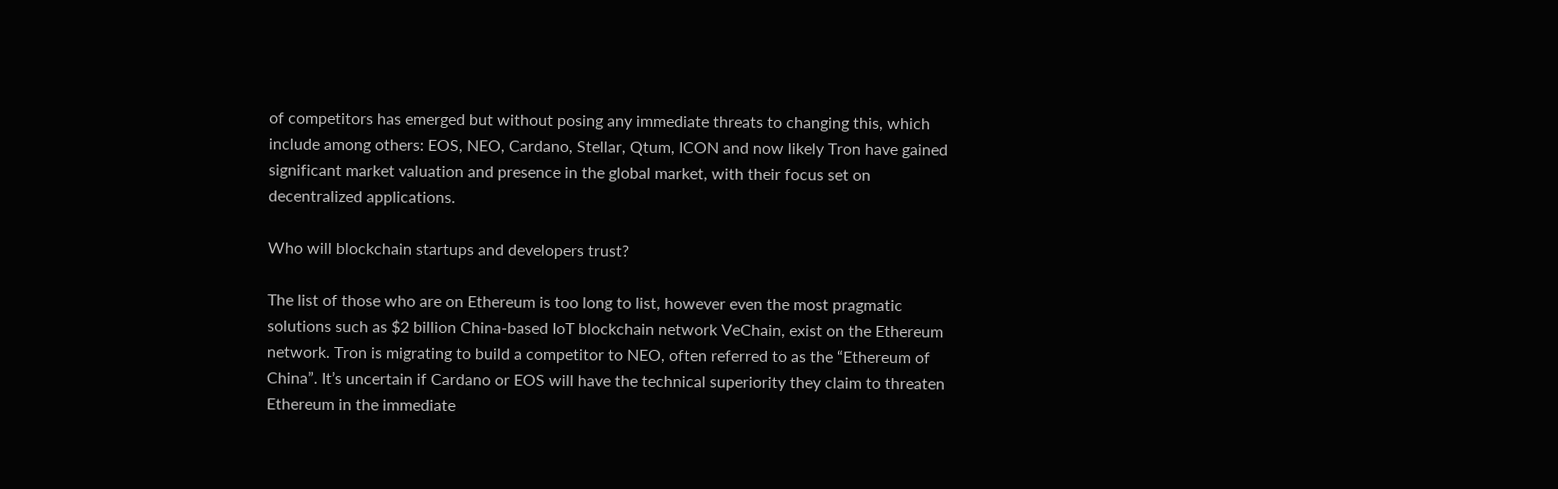of competitors has emerged but without posing any immediate threats to changing this, which include among others: EOS, NEO, Cardano, Stellar, Qtum, ICON and now likely Tron have gained significant market valuation and presence in the global market, with their focus set on decentralized applications.

Who will blockchain startups and developers trust?

The list of those who are on Ethereum is too long to list, however even the most pragmatic solutions such as $2 billion China-based IoT blockchain network VeChain, exist on the Ethereum network. Tron is migrating to build a competitor to NEO, often referred to as the “Ethereum of China”. It’s uncertain if Cardano or EOS will have the technical superiority they claim to threaten Ethereum in the immediate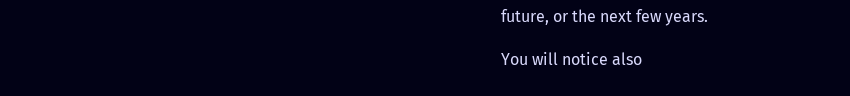future, or the next few years.

You will notice also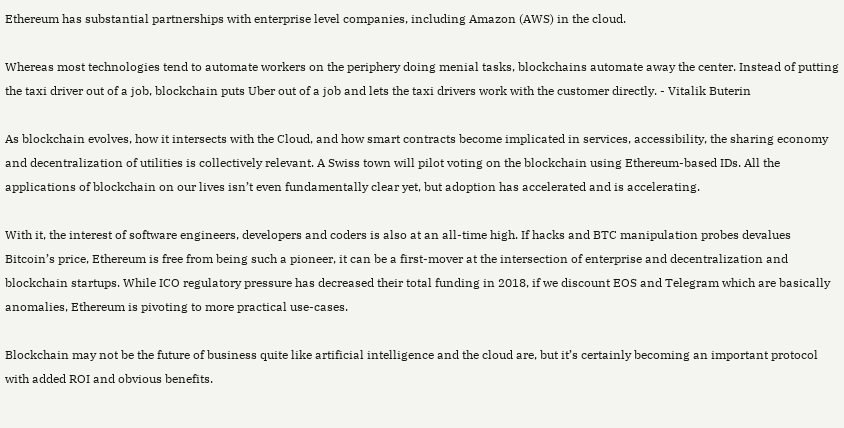Ethereum has substantial partnerships with enterprise level companies, including Amazon (AWS) in the cloud.

Whereas most technologies tend to automate workers on the periphery doing menial tasks, blockchains automate away the center. Instead of putting the taxi driver out of a job, blockchain puts Uber out of a job and lets the taxi drivers work with the customer directly. - Vitalik Buterin

As blockchain evolves, how it intersects with the Cloud, and how smart contracts become implicated in services, accessibility, the sharing economy and decentralization of utilities is collectively relevant. A Swiss town will pilot voting on the blockchain using Ethereum-based IDs. All the applications of blockchain on our lives isn’t even fundamentally clear yet, but adoption has accelerated and is accelerating.

With it, the interest of software engineers, developers and coders is also at an all-time high. If hacks and BTC manipulation probes devalues Bitcoin’s price, Ethereum is free from being such a pioneer, it can be a first-mover at the intersection of enterprise and decentralization and blockchain startups. While ICO regulatory pressure has decreased their total funding in 2018, if we discount EOS and Telegram which are basically anomalies, Ethereum is pivoting to more practical use-cases.

Blockchain may not be the future of business quite like artificial intelligence and the cloud are, but it’s certainly becoming an important protocol with added ROI and obvious benefits.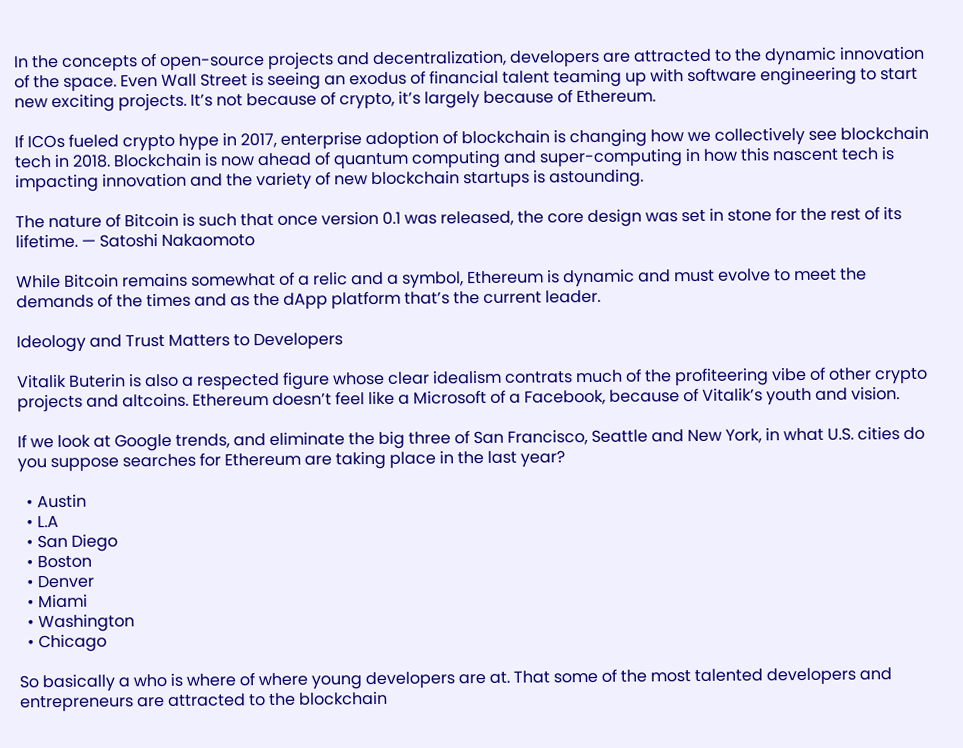In the concepts of open-source projects and decentralization, developers are attracted to the dynamic innovation of the space. Even Wall Street is seeing an exodus of financial talent teaming up with software engineering to start new exciting projects. It’s not because of crypto, it’s largely because of Ethereum.

If ICOs fueled crypto hype in 2017, enterprise adoption of blockchain is changing how we collectively see blockchain tech in 2018. Blockchain is now ahead of quantum computing and super-computing in how this nascent tech is impacting innovation and the variety of new blockchain startups is astounding.

The nature of Bitcoin is such that once version 0.1 was released, the core design was set in stone for the rest of its lifetime. — Satoshi Nakaomoto

While Bitcoin remains somewhat of a relic and a symbol, Ethereum is dynamic and must evolve to meet the demands of the times and as the dApp platform that’s the current leader.

Ideology and Trust Matters to Developers

Vitalik Buterin is also a respected figure whose clear idealism contrats much of the profiteering vibe of other crypto projects and altcoins. Ethereum doesn’t feel like a Microsoft of a Facebook, because of Vitalik’s youth and vision.

If we look at Google trends, and eliminate the big three of San Francisco, Seattle and New York, in what U.S. cities do you suppose searches for Ethereum are taking place in the last year?

  • Austin
  • L.A
  • San Diego
  • Boston
  • Denver
  • Miami
  • Washington
  • Chicago

So basically a who is where of where young developers are at. That some of the most talented developers and entrepreneurs are attracted to the blockchain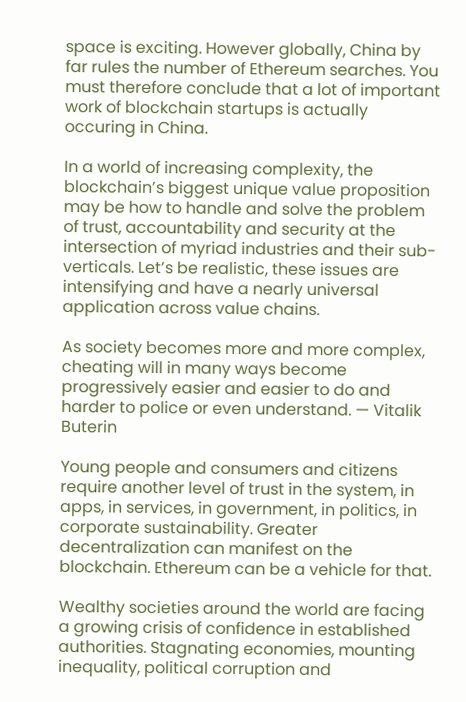space is exciting. However globally, China by far rules the number of Ethereum searches. You must therefore conclude that a lot of important work of blockchain startups is actually occuring in China.

In a world of increasing complexity, the blockchain’s biggest unique value proposition may be how to handle and solve the problem of trust, accountability and security at the intersection of myriad industries and their sub-verticals. Let’s be realistic, these issues are intensifying and have a nearly universal application across value chains.

As society becomes more and more complex, cheating will in many ways become progressively easier and easier to do and harder to police or even understand. — Vitalik Buterin

Young people and consumers and citizens require another level of trust in the system, in apps, in services, in government, in politics, in corporate sustainability. Greater decentralization can manifest on the blockchain. Ethereum can be a vehicle for that.

Wealthy societies around the world are facing a growing crisis of confidence in established authorities. Stagnating economies, mounting inequality, political corruption and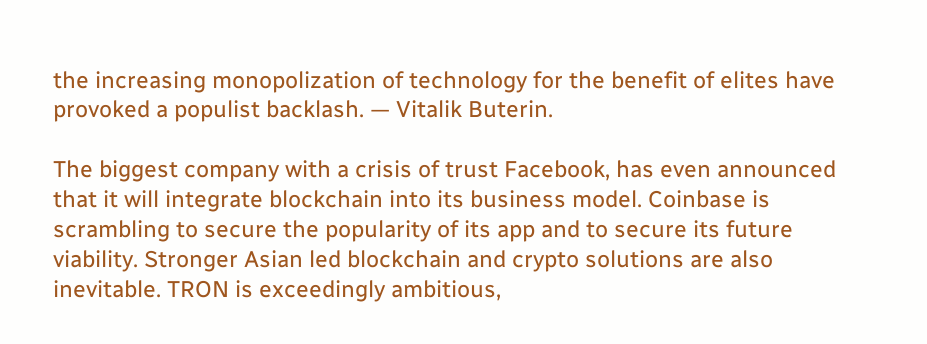the increasing monopolization of technology for the benefit of elites have provoked a populist backlash. — Vitalik Buterin.

The biggest company with a crisis of trust Facebook, has even announced that it will integrate blockchain into its business model. Coinbase is scrambling to secure the popularity of its app and to secure its future viability. Stronger Asian led blockchain and crypto solutions are also inevitable. TRON is exceedingly ambitious,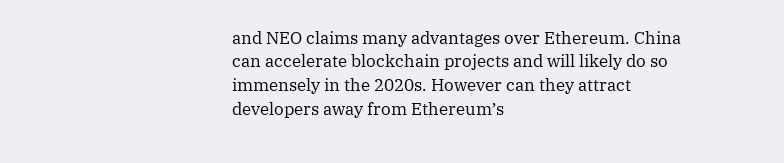and NEO claims many advantages over Ethereum. China can accelerate blockchain projects and will likely do so immensely in the 2020s. However can they attract developers away from Ethereum’s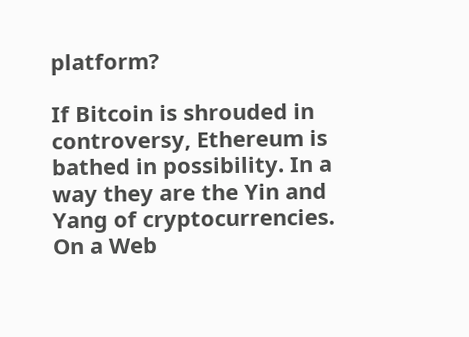platform?

If Bitcoin is shrouded in controversy, Ethereum is bathed in possibility. In a way they are the Yin and Yang of cryptocurrencies. On a Web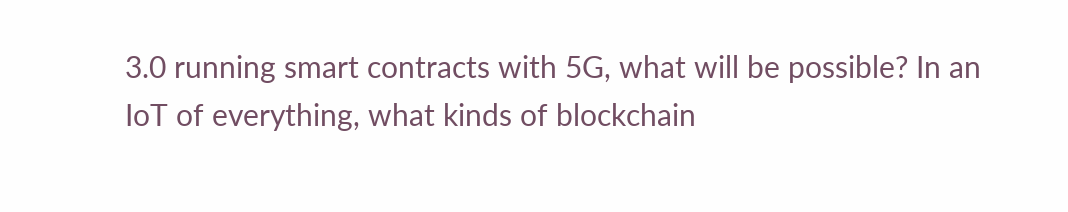3.0 running smart contracts with 5G, what will be possible? In an IoT of everything, what kinds of blockchain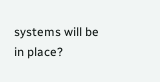systems will be in place?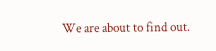We are about to find out.